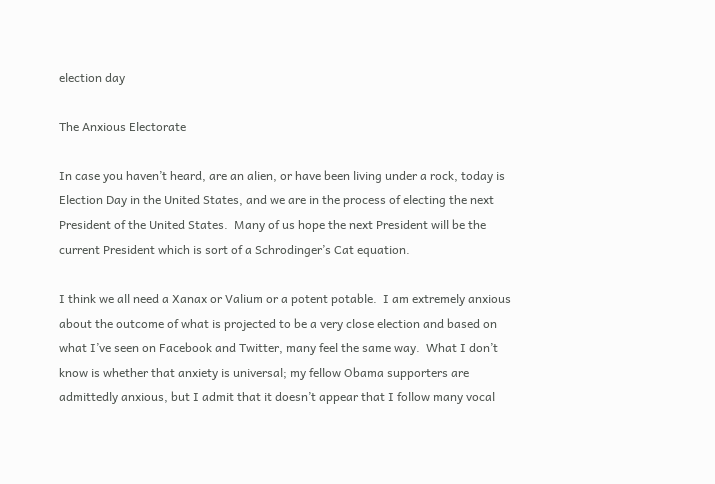election day

The Anxious Electorate

In case you haven’t heard, are an alien, or have been living under a rock, today is Election Day in the United States, and we are in the process of electing the next President of the United States.  Many of us hope the next President will be the current President which is sort of a Schrodinger’s Cat equation.

I think we all need a Xanax or Valium or a potent potable.  I am extremely anxious about the outcome of what is projected to be a very close election and based on what I’ve seen on Facebook and Twitter, many feel the same way.  What I don’t know is whether that anxiety is universal; my fellow Obama supporters are admittedly anxious, but I admit that it doesn’t appear that I follow many vocal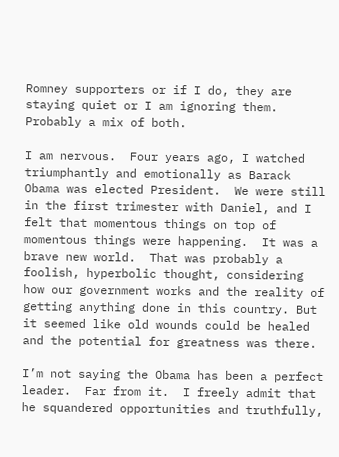Romney supporters or if I do, they are staying quiet or I am ignoring them.  Probably a mix of both.

I am nervous.  Four years ago, I watched triumphantly and emotionally as Barack Obama was elected President.  We were still in the first trimester with Daniel, and I felt that momentous things on top of momentous things were happening.  It was a brave new world.  That was probably a foolish, hyperbolic thought, considering how our government works and the reality of getting anything done in this country. But it seemed like old wounds could be healed and the potential for greatness was there.

I’m not saying the Obama has been a perfect leader.  Far from it.  I freely admit that he squandered opportunities and truthfully,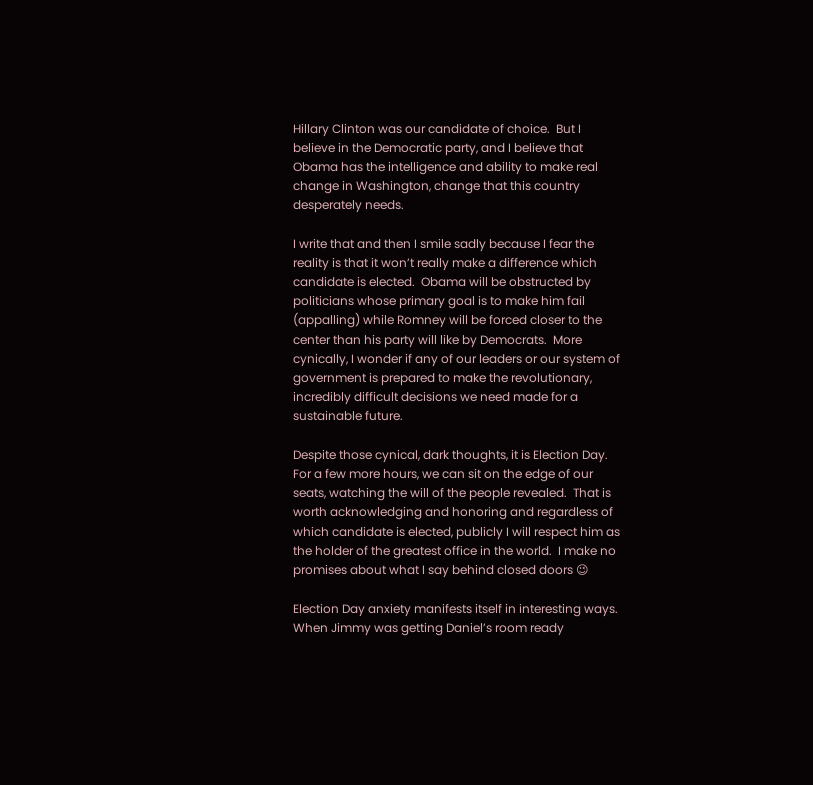Hillary Clinton was our candidate of choice.  But I believe in the Democratic party, and I believe that Obama has the intelligence and ability to make real change in Washington, change that this country desperately needs.

I write that and then I smile sadly because I fear the reality is that it won’t really make a difference which candidate is elected.  Obama will be obstructed by politicians whose primary goal is to make him fail (appalling) while Romney will be forced closer to the center than his party will like by Democrats.  More cynically, I wonder if any of our leaders or our system of government is prepared to make the revolutionary, incredibly difficult decisions we need made for a sustainable future.

Despite those cynical, dark thoughts, it is Election Day.  For a few more hours, we can sit on the edge of our seats, watching the will of the people revealed.  That is worth acknowledging and honoring and regardless of which candidate is elected, publicly I will respect him as the holder of the greatest office in the world.  I make no promises about what I say behind closed doors 😉

Election Day anxiety manifests itself in interesting ways.  When Jimmy was getting Daniel’s room ready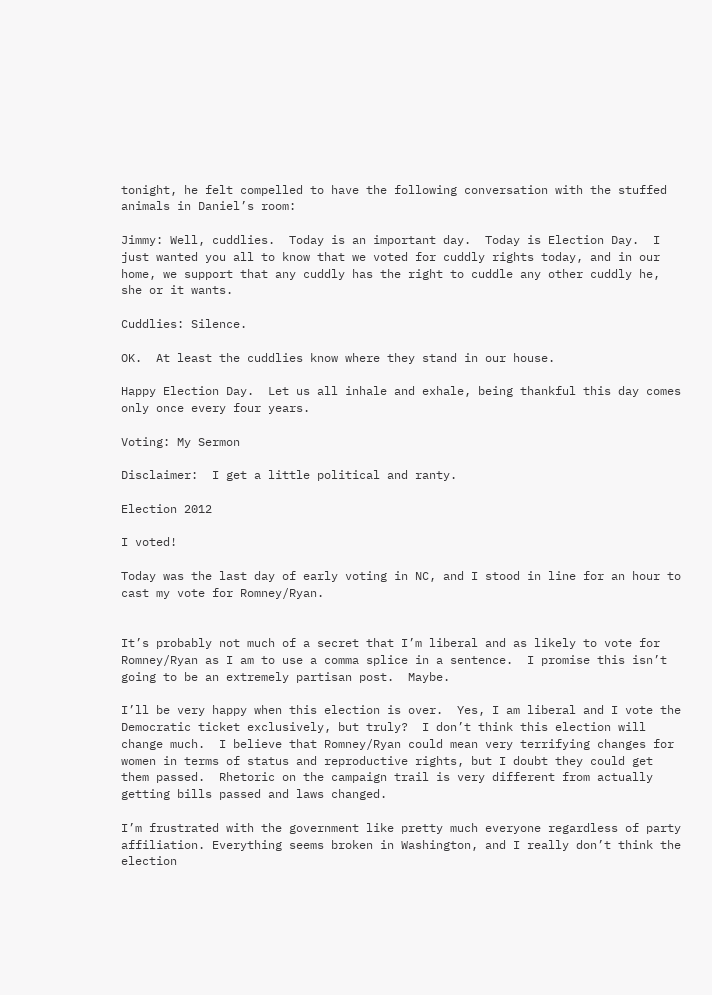tonight, he felt compelled to have the following conversation with the stuffed animals in Daniel’s room:

Jimmy: Well, cuddlies.  Today is an important day.  Today is Election Day.  I just wanted you all to know that we voted for cuddly rights today, and in our home, we support that any cuddly has the right to cuddle any other cuddly he, she or it wants.

Cuddlies: Silence.

OK.  At least the cuddlies know where they stand in our house.

Happy Election Day.  Let us all inhale and exhale, being thankful this day comes only once every four years.

Voting: My Sermon

Disclaimer:  I get a little political and ranty.

Election 2012

I voted!

Today was the last day of early voting in NC, and I stood in line for an hour to cast my vote for Romney/Ryan.


It’s probably not much of a secret that I’m liberal and as likely to vote for Romney/Ryan as I am to use a comma splice in a sentence.  I promise this isn’t going to be an extremely partisan post.  Maybe.

I’ll be very happy when this election is over.  Yes, I am liberal and I vote the Democratic ticket exclusively, but truly?  I don’t think this election will change much.  I believe that Romney/Ryan could mean very terrifying changes for women in terms of status and reproductive rights, but I doubt they could get them passed.  Rhetoric on the campaign trail is very different from actually getting bills passed and laws changed.

I’m frustrated with the government like pretty much everyone regardless of party affiliation. Everything seems broken in Washington, and I really don’t think the election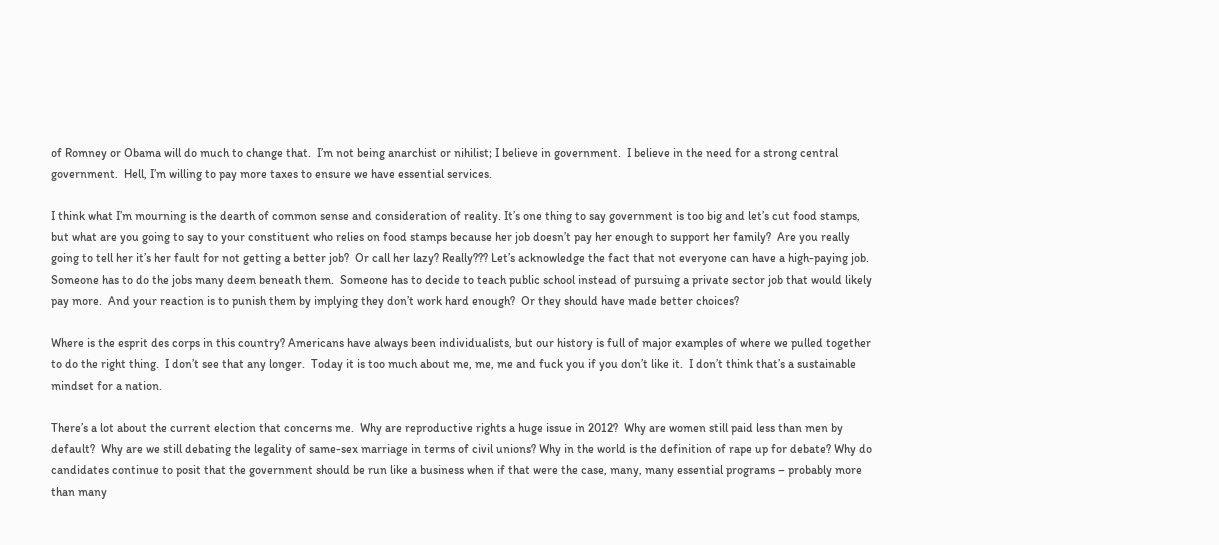of Romney or Obama will do much to change that.  I’m not being anarchist or nihilist; I believe in government.  I believe in the need for a strong central government.  Hell, I’m willing to pay more taxes to ensure we have essential services.

I think what I’m mourning is the dearth of common sense and consideration of reality. It’s one thing to say government is too big and let’s cut food stamps, but what are you going to say to your constituent who relies on food stamps because her job doesn’t pay her enough to support her family?  Are you really going to tell her it’s her fault for not getting a better job?  Or call her lazy? Really??? Let’s acknowledge the fact that not everyone can have a high-paying job.  Someone has to do the jobs many deem beneath them.  Someone has to decide to teach public school instead of pursuing a private sector job that would likely pay more.  And your reaction is to punish them by implying they don’t work hard enough?  Or they should have made better choices?

Where is the esprit des corps in this country? Americans have always been individualists, but our history is full of major examples of where we pulled together to do the right thing.  I don’t see that any longer.  Today it is too much about me, me, me and fuck you if you don’t like it.  I don’t think that’s a sustainable mindset for a nation.

There’s a lot about the current election that concerns me.  Why are reproductive rights a huge issue in 2012?  Why are women still paid less than men by default?  Why are we still debating the legality of same-sex marriage in terms of civil unions? Why in the world is the definition of rape up for debate? Why do candidates continue to posit that the government should be run like a business when if that were the case, many, many essential programs – probably more than many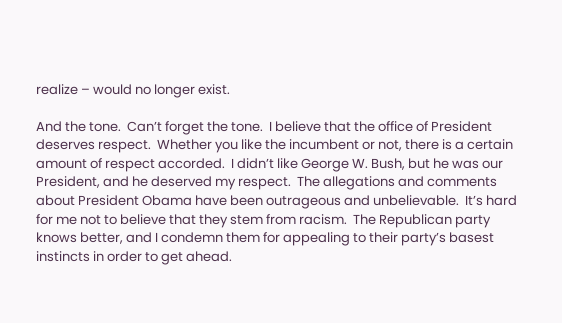realize – would no longer exist.

And the tone.  Can’t forget the tone.  I believe that the office of President deserves respect.  Whether you like the incumbent or not, there is a certain amount of respect accorded.  I didn’t like George W. Bush, but he was our President, and he deserved my respect.  The allegations and comments about President Obama have been outrageous and unbelievable.  It’s hard for me not to believe that they stem from racism.  The Republican party knows better, and I condemn them for appealing to their party’s basest instincts in order to get ahead.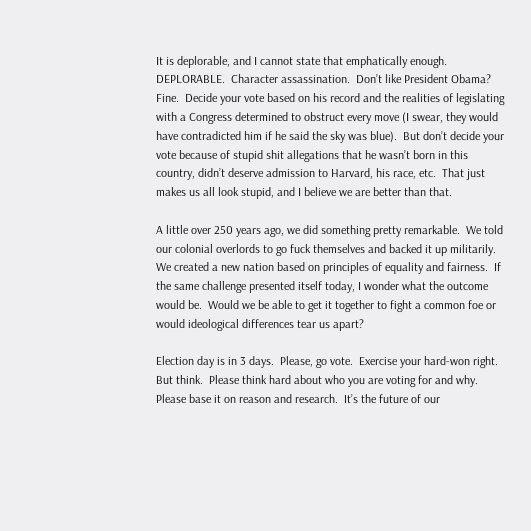It is deplorable, and I cannot state that emphatically enough.  DEPLORABLE.  Character assassination.  Don’t like President Obama?  Fine.  Decide your vote based on his record and the realities of legislating with a Congress determined to obstruct every move (I swear, they would have contradicted him if he said the sky was blue).  But don’t decide your vote because of stupid shit allegations that he wasn’t born in this country, didn’t deserve admission to Harvard, his race, etc.  That just makes us all look stupid, and I believe we are better than that.

A little over 250 years ago, we did something pretty remarkable.  We told our colonial overlords to go fuck themselves and backed it up militarily.  We created a new nation based on principles of equality and fairness.  If the same challenge presented itself today, I wonder what the outcome would be.  Would we be able to get it together to fight a common foe or would ideological differences tear us apart?

Election day is in 3 days.  Please, go vote.  Exercise your hard-won right.  But think.  Please think hard about who you are voting for and why.   Please base it on reason and research.  It’s the future of our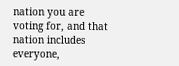nation you are voting for, and that nation includes everyone,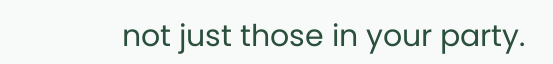not just those in your party.